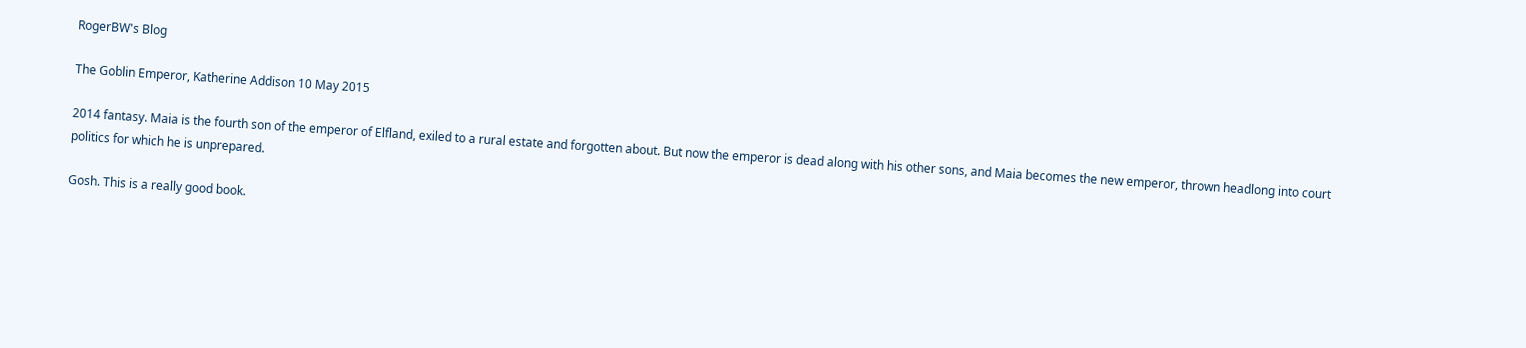RogerBW's Blog

The Goblin Emperor, Katherine Addison 10 May 2015

2014 fantasy. Maia is the fourth son of the emperor of Elfland, exiled to a rural estate and forgotten about. But now the emperor is dead along with his other sons, and Maia becomes the new emperor, thrown headlong into court politics for which he is unprepared.

Gosh. This is a really good book.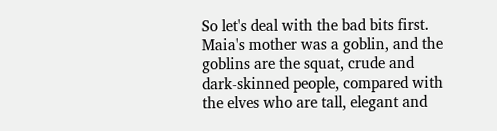So let's deal with the bad bits first. Maia's mother was a goblin, and the goblins are the squat, crude and dark-skinned people, compared with the elves who are tall, elegant and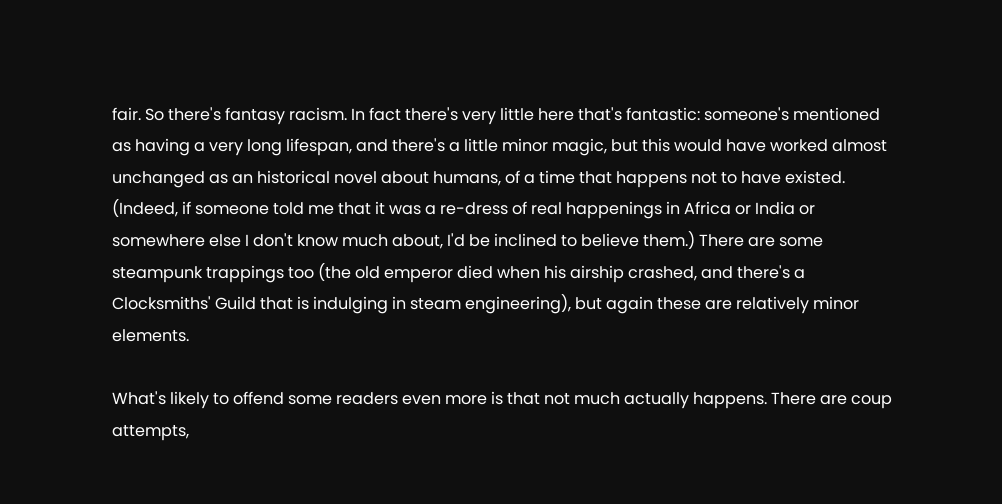fair. So there's fantasy racism. In fact there's very little here that's fantastic: someone's mentioned as having a very long lifespan, and there's a little minor magic, but this would have worked almost unchanged as an historical novel about humans, of a time that happens not to have existed. (Indeed, if someone told me that it was a re-dress of real happenings in Africa or India or somewhere else I don't know much about, I'd be inclined to believe them.) There are some steampunk trappings too (the old emperor died when his airship crashed, and there's a Clocksmiths' Guild that is indulging in steam engineering), but again these are relatively minor elements.

What's likely to offend some readers even more is that not much actually happens. There are coup attempts,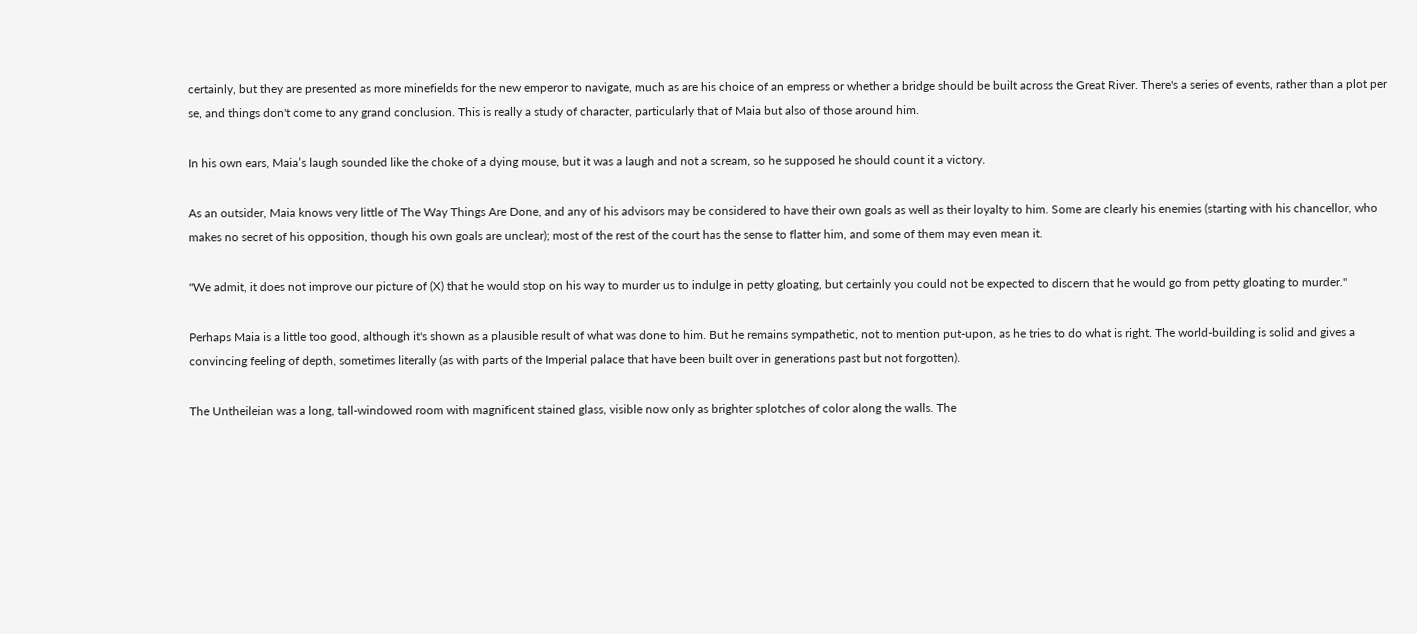certainly, but they are presented as more minefields for the new emperor to navigate, much as are his choice of an empress or whether a bridge should be built across the Great River. There's a series of events, rather than a plot per se, and things don't come to any grand conclusion. This is really a study of character, particularly that of Maia but also of those around him.

In his own ears, Maia’s laugh sounded like the choke of a dying mouse, but it was a laugh and not a scream, so he supposed he should count it a victory.

As an outsider, Maia knows very little of The Way Things Are Done, and any of his advisors may be considered to have their own goals as well as their loyalty to him. Some are clearly his enemies (starting with his chancellor, who makes no secret of his opposition, though his own goals are unclear); most of the rest of the court has the sense to flatter him, and some of them may even mean it.

"We admit, it does not improve our picture of (X) that he would stop on his way to murder us to indulge in petty gloating, but certainly you could not be expected to discern that he would go from petty gloating to murder."

Perhaps Maia is a little too good, although it's shown as a plausible result of what was done to him. But he remains sympathetic, not to mention put-upon, as he tries to do what is right. The world-building is solid and gives a convincing feeling of depth, sometimes literally (as with parts of the Imperial palace that have been built over in generations past but not forgotten).

The Untheileian was a long, tall-windowed room with magnificent stained glass, visible now only as brighter splotches of color along the walls. The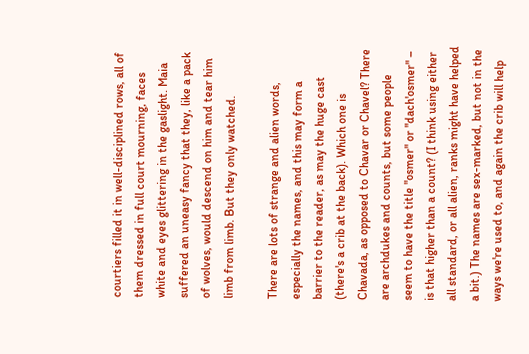courtiers filled it in well-disciplined rows, all of them dressed in full court mourning, faces white and eyes glittering in the gaslight. Maia suffered an uneasy fancy that they, like a pack of wolves, would descend on him and tear him limb from limb. But they only watched.

There are lots of strange and alien words, especially the names, and this may form a barrier to the reader, as may the huge cast (there's a crib at the back). Which one is Chavada, as opposed to Chavar or Chavel? There are archdukes and counts, but some people seem to have the title "osmer" or "dach'osmer" – is that higher than a count? (I think using either all standard, or all alien, ranks might have helped a bit.) The names are sex-marked, but not in the ways we're used to, and again the crib will help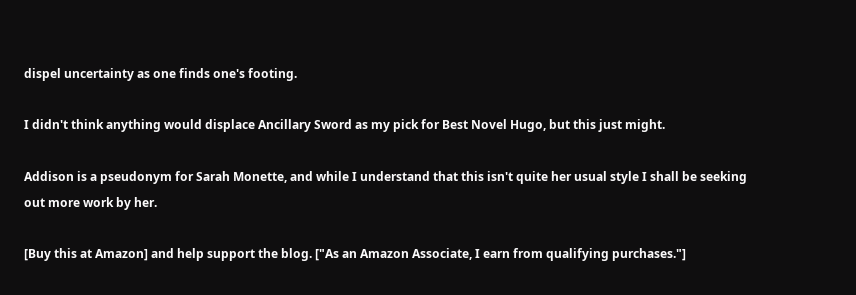dispel uncertainty as one finds one's footing.

I didn't think anything would displace Ancillary Sword as my pick for Best Novel Hugo, but this just might.

Addison is a pseudonym for Sarah Monette, and while I understand that this isn't quite her usual style I shall be seeking out more work by her.

[Buy this at Amazon] and help support the blog. ["As an Amazon Associate, I earn from qualifying purchases."]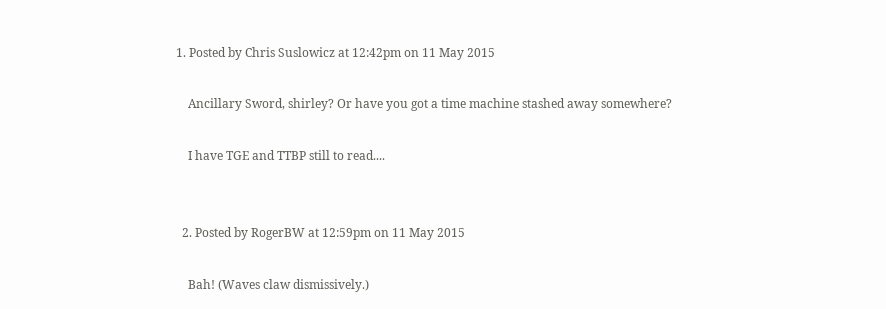1. Posted by Chris Suslowicz at 12:42pm on 11 May 2015

    Ancillary Sword, shirley? Or have you got a time machine stashed away somewhere?

    I have TGE and TTBP still to read....


  2. Posted by RogerBW at 12:59pm on 11 May 2015

    Bah! (Waves claw dismissively.)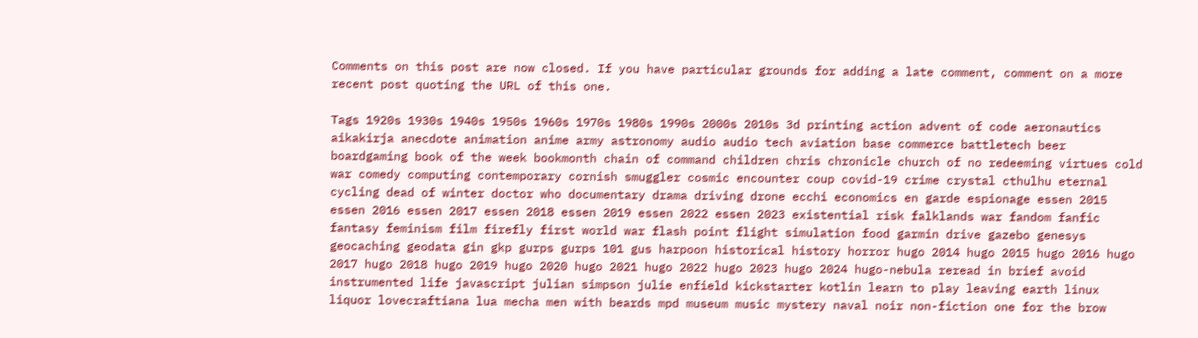Comments on this post are now closed. If you have particular grounds for adding a late comment, comment on a more recent post quoting the URL of this one.

Tags 1920s 1930s 1940s 1950s 1960s 1970s 1980s 1990s 2000s 2010s 3d printing action advent of code aeronautics aikakirja anecdote animation anime army astronomy audio audio tech aviation base commerce battletech beer boardgaming book of the week bookmonth chain of command children chris chronicle church of no redeeming virtues cold war comedy computing contemporary cornish smuggler cosmic encounter coup covid-19 crime crystal cthulhu eternal cycling dead of winter doctor who documentary drama driving drone ecchi economics en garde espionage essen 2015 essen 2016 essen 2017 essen 2018 essen 2019 essen 2022 essen 2023 existential risk falklands war fandom fanfic fantasy feminism film firefly first world war flash point flight simulation food garmin drive gazebo genesys geocaching geodata gin gkp gurps gurps 101 gus harpoon historical history horror hugo 2014 hugo 2015 hugo 2016 hugo 2017 hugo 2018 hugo 2019 hugo 2020 hugo 2021 hugo 2022 hugo 2023 hugo 2024 hugo-nebula reread in brief avoid instrumented life javascript julian simpson julie enfield kickstarter kotlin learn to play leaving earth linux liquor lovecraftiana lua mecha men with beards mpd museum music mystery naval noir non-fiction one for the brow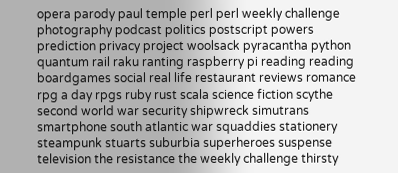opera parody paul temple perl perl weekly challenge photography podcast politics postscript powers prediction privacy project woolsack pyracantha python quantum rail raku ranting raspberry pi reading reading boardgames social real life restaurant reviews romance rpg a day rpgs ruby rust scala science fiction scythe second world war security shipwreck simutrans smartphone south atlantic war squaddies stationery steampunk stuarts suburbia superheroes suspense television the resistance the weekly challenge thirsty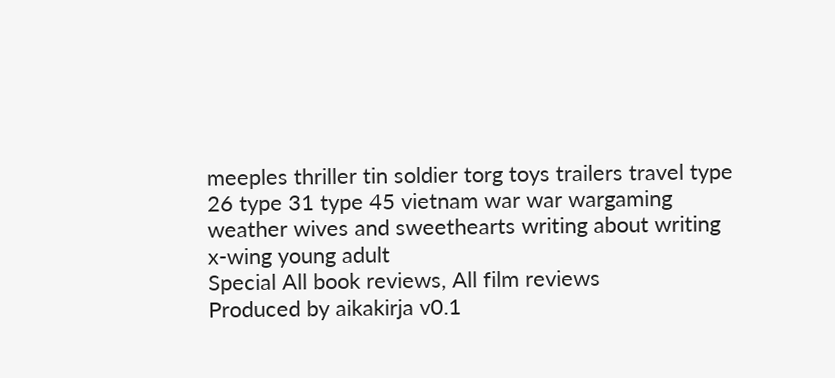meeples thriller tin soldier torg toys trailers travel type 26 type 31 type 45 vietnam war war wargaming weather wives and sweethearts writing about writing x-wing young adult
Special All book reviews, All film reviews
Produced by aikakirja v0.1